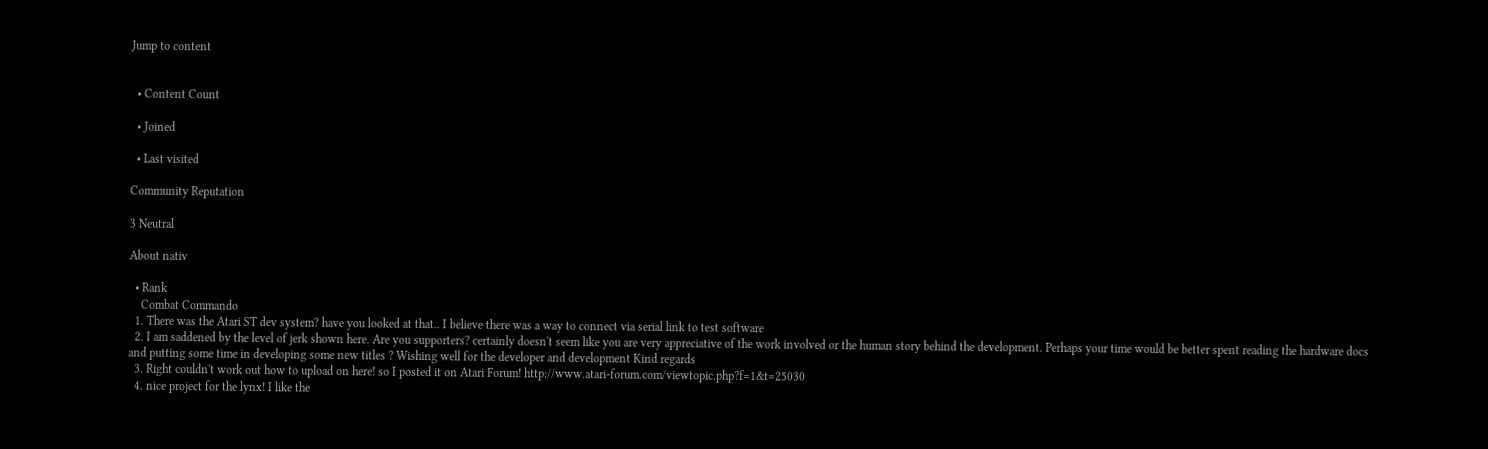Jump to content


  • Content Count

  • Joined

  • Last visited

Community Reputation

3 Neutral

About nativ

  • Rank
    Combat Commando
  1. There was the Atari ST dev system? have you looked at that.. I believe there was a way to connect via serial link to test software
  2. I am saddened by the level of jerk shown here. Are you supporters? certainly doesn't seem like you are very appreciative of the work involved or the human story behind the development. Perhaps your time would be better spent reading the hardware docs and putting some time in developing some new titles ? Wishing well for the developer and development Kind regards
  3. Right couldn't work out how to upload on here! so I posted it on Atari Forum! http://www.atari-forum.com/viewtopic.php?f=1&t=25030
  4. nice project for the lynx! I like the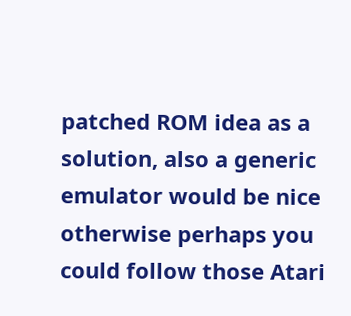patched ROM idea as a solution, also a generic emulator would be nice otherwise perhaps you could follow those Atari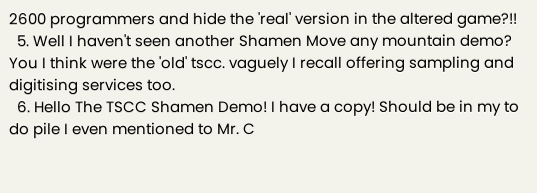2600 programmers and hide the 'real' version in the altered game?!!
  5. Well I haven't seen another Shamen Move any mountain demo? You I think were the 'old' tscc. vaguely I recall offering sampling and digitising services too.
  6. Hello The TSCC Shamen Demo! I have a copy! Should be in my to do pile I even mentioned to Mr. C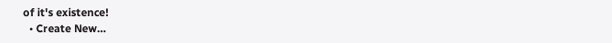of it's existence!
  • Create New...